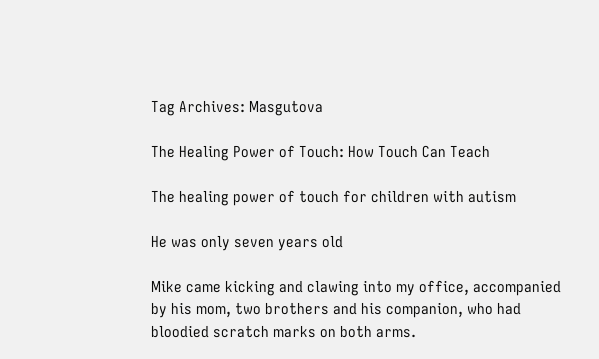Tag Archives: Masgutova

The Healing Power of Touch: How Touch Can Teach

The healing power of touch for children with autism

He was only seven years old

Mike came kicking and clawing into my office, accompanied by his mom, two brothers and his companion, who had bloodied scratch marks on both arms.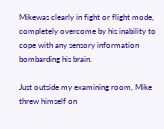Mikewas clearly in fight or flight mode, completely overcome by his inability to cope with any sensory information bombarding his brain.

Just outside my examining room, Mike threw himself on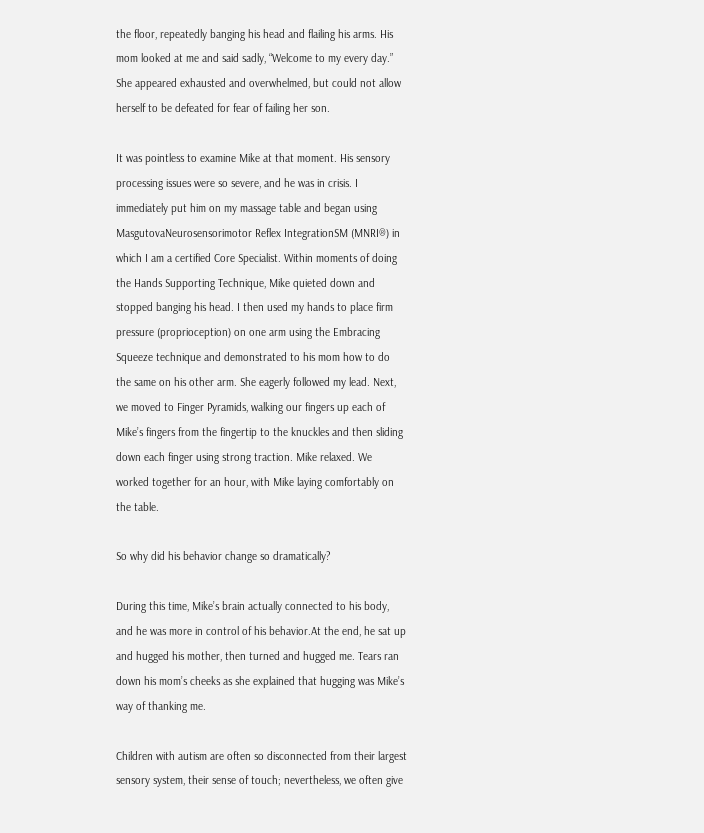the floor, repeatedly banging his head and flailing his arms. His mom looked at me and said sadly, “Welcome to my every day.” She appeared exhausted and overwhelmed, but could not allow herself to be defeated for fear of failing her son.

It was pointless to examine Mike at that moment. His sensory processing issues were so severe, and he was in crisis. I immediately put him on my massage table and began using MasgutovaNeurosensorimotor Reflex IntegrationSM (MNRI®) in which I am a certified Core Specialist. Within moments of doing the Hands Supporting Technique, Mike quieted down and stopped banging his head. I then used my hands to place firm pressure (proprioception) on one arm using the Embracing Squeeze technique and demonstrated to his mom how to do the same on his other arm. She eagerly followed my lead. Next, we moved to Finger Pyramids, walking our fingers up each of Mike’s fingers from the fingertip to the knuckles and then sliding down each finger using strong traction. Mike relaxed. We worked together for an hour, with Mike laying comfortably on the table.

So why did his behavior change so dramatically?

During this time, Mike’s brain actually connected to his body, and he was more in control of his behavior.At the end, he sat up and hugged his mother, then turned and hugged me. Tears ran down his mom’s cheeks as she explained that hugging was Mike’s way of thanking me.

Children with autism are often so disconnected from their largest sensory system, their sense of touch; nevertheless, we often give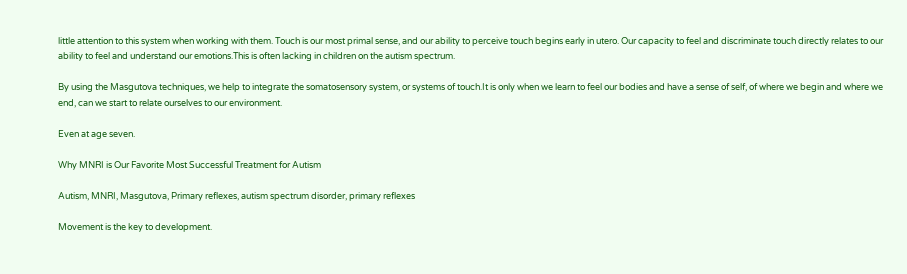little attention to this system when working with them. Touch is our most primal sense, and our ability to perceive touch begins early in utero. Our capacity to feel and discriminate touch directly relates to our ability to feel and understand our emotions.This is often lacking in children on the autism spectrum.

By using the Masgutova techniques, we help to integrate the somatosensory system, or systems of touch.It is only when we learn to feel our bodies and have a sense of self, of where we begin and where we end, can we start to relate ourselves to our environment.

Even at age seven.

Why MNRI is Our Favorite Most Successful Treatment for Autism

Autism, MNRI, Masgutova, Primary reflexes, autism spectrum disorder, primary reflexes

Movement is the key to development.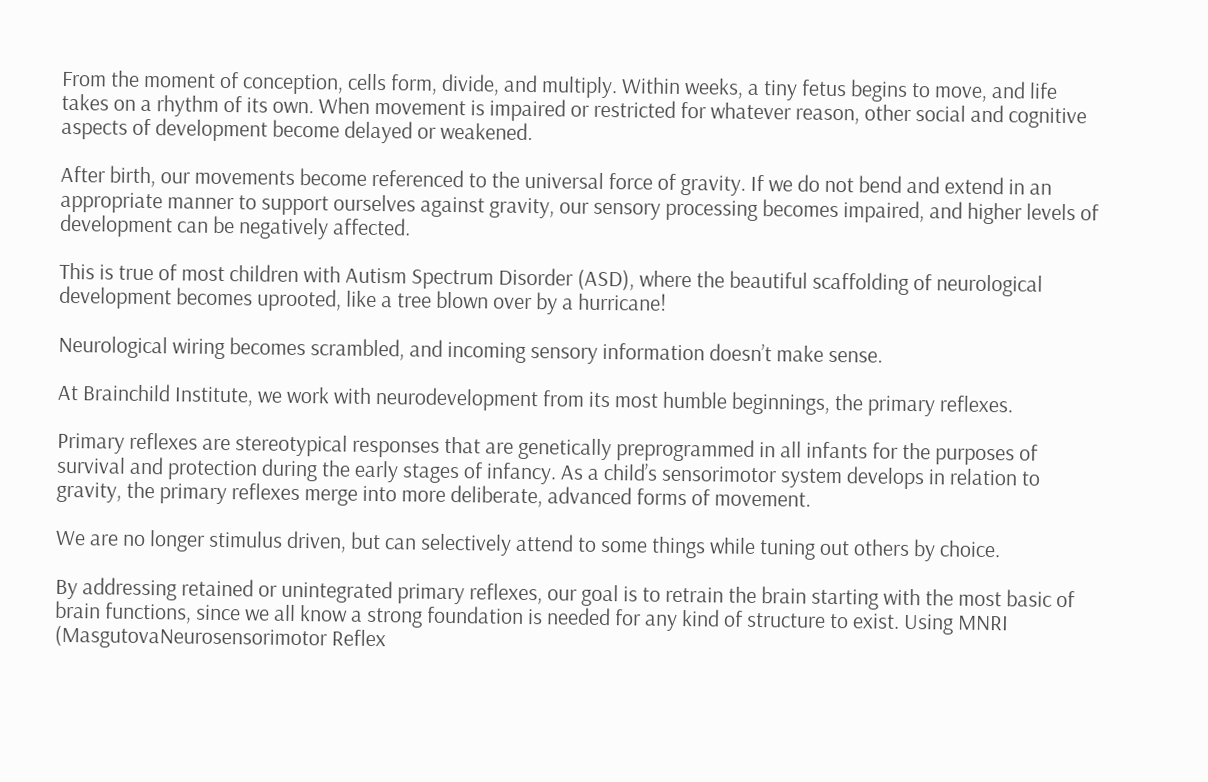From the moment of conception, cells form, divide, and multiply. Within weeks, a tiny fetus begins to move, and life takes on a rhythm of its own. When movement is impaired or restricted for whatever reason, other social and cognitive aspects of development become delayed or weakened.

After birth, our movements become referenced to the universal force of gravity. If we do not bend and extend in an appropriate manner to support ourselves against gravity, our sensory processing becomes impaired, and higher levels of development can be negatively affected.

This is true of most children with Autism Spectrum Disorder (ASD), where the beautiful scaffolding of neurological development becomes uprooted, like a tree blown over by a hurricane!

Neurological wiring becomes scrambled, and incoming sensory information doesn’t make sense.

At Brainchild Institute, we work with neurodevelopment from its most humble beginnings, the primary reflexes.

Primary reflexes are stereotypical responses that are genetically preprogrammed in all infants for the purposes of survival and protection during the early stages of infancy. As a child’s sensorimotor system develops in relation to gravity, the primary reflexes merge into more deliberate, advanced forms of movement.

We are no longer stimulus driven, but can selectively attend to some things while tuning out others by choice.

By addressing retained or unintegrated primary reflexes, our goal is to retrain the brain starting with the most basic of brain functions, since we all know a strong foundation is needed for any kind of structure to exist. Using MNRI (MasgutovaNeurosensorimotor Reflex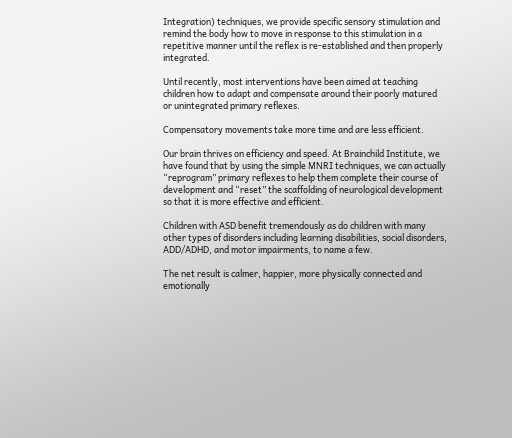Integration) techniques, we provide specific sensory stimulation and remind the body how to move in response to this stimulation in a repetitive manner until the reflex is re-established and then properly integrated.

Until recently, most interventions have been aimed at teaching children how to adapt and compensate around their poorly matured or unintegrated primary reflexes.

Compensatory movements take more time and are less efficient.

Our brain thrives on efficiency and speed. At Brainchild Institute, we have found that by using the simple MNRI techniques, we can actually “reprogram” primary reflexes to help them complete their course of development and “reset” the scaffolding of neurological development so that it is more effective and efficient.

Children with ASD benefit tremendously as do children with many other types of disorders including learning disabilities, social disorders, ADD/ADHD, and motor impairments, to name a few.

The net result is calmer, happier, more physically connected and emotionally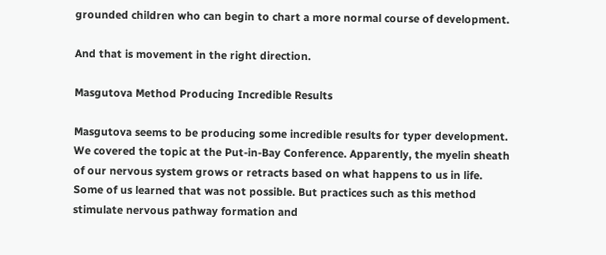grounded children who can begin to chart a more normal course of development.

And that is movement in the right direction.

Masgutova Method Producing Incredible Results

Masgutova seems to be producing some incredible results for typer development. We covered the topic at the Put-in-Bay Conference. Apparently, the myelin sheath of our nervous system grows or retracts based on what happens to us in life. Some of us learned that was not possible. But practices such as this method stimulate nervous pathway formation and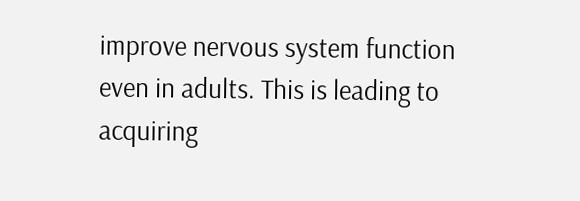improve nervous system function even in adults. This is leading to acquiring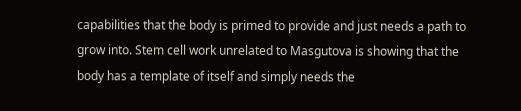capabilities that the body is primed to provide and just needs a path to grow into. Stem cell work unrelated to Masgutova is showing that the body has a template of itself and simply needs the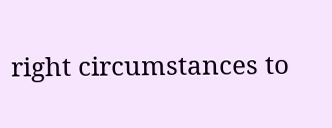right circumstances to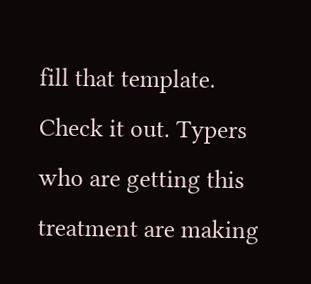fill that template. Check it out. Typers who are getting this treatment are making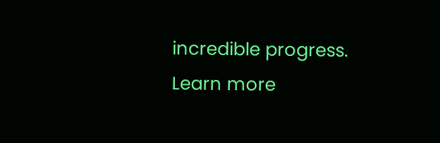incredible progress. Learn more